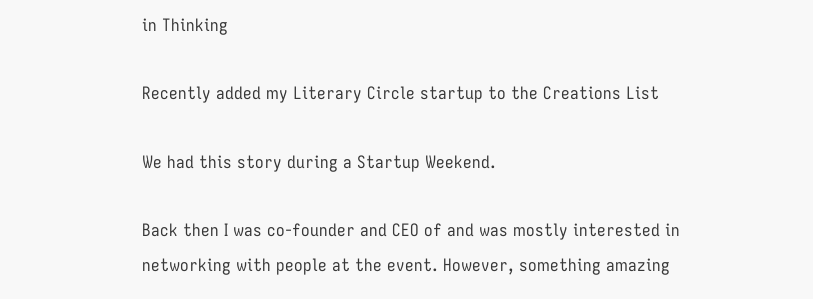in Thinking

Recently added my Literary Circle startup to the Creations List

We had this story during a Startup Weekend.

Back then I was co-founder and CEO of and was mostly interested in networking with people at the event. However, something amazing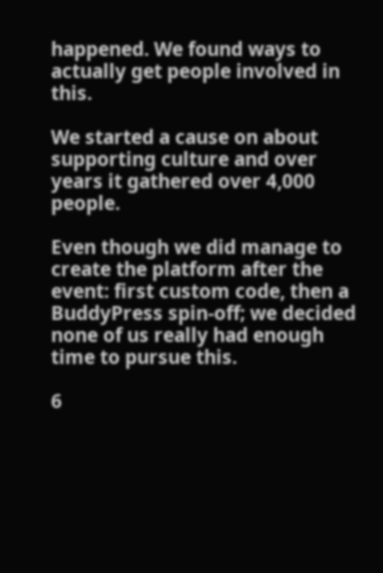happened. We found ways to actually get people involved in this.

We started a cause on about supporting culture and over years it gathered over 4,000 people.

Even though we did manage to create the platform after the event: first custom code, then a BuddyPress spin-off; we decided none of us really had enough time to pursue this.

6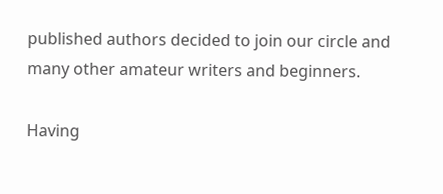published authors decided to join our circle and many other amateur writers and beginners.

Having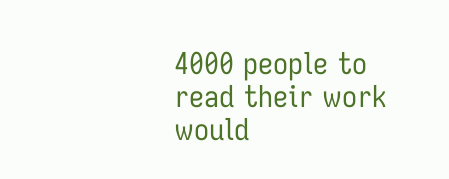4000 people to read their work would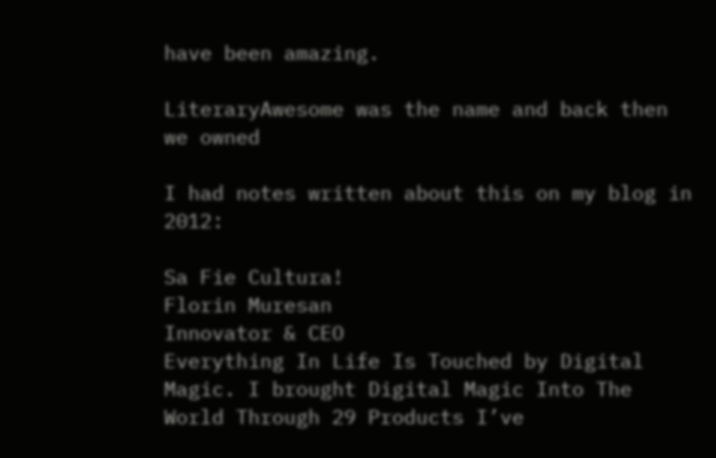have been amazing.

LiteraryAwesome was the name and back then we owned

I had notes written about this on my blog in 2012:

Sa Fie Cultura!
Florin Muresan
Innovator & CEO
Everything In Life Is Touched by Digital Magic. I brought Digital Magic Into The World Through 29 Products I’ve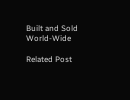Built and Sold World-Wide

Related Post